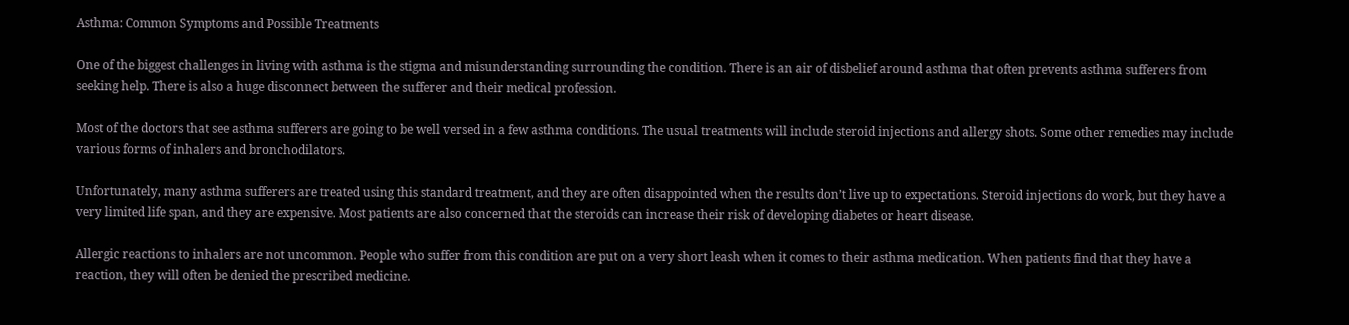Asthma: Common Symptoms and Possible Treatments

One of the biggest challenges in living with asthma is the stigma and misunderstanding surrounding the condition. There is an air of disbelief around asthma that often prevents asthma sufferers from seeking help. There is also a huge disconnect between the sufferer and their medical profession.

Most of the doctors that see asthma sufferers are going to be well versed in a few asthma conditions. The usual treatments will include steroid injections and allergy shots. Some other remedies may include various forms of inhalers and bronchodilators.

Unfortunately, many asthma sufferers are treated using this standard treatment, and they are often disappointed when the results don’t live up to expectations. Steroid injections do work, but they have a very limited life span, and they are expensive. Most patients are also concerned that the steroids can increase their risk of developing diabetes or heart disease.

Allergic reactions to inhalers are not uncommon. People who suffer from this condition are put on a very short leash when it comes to their asthma medication. When patients find that they have a reaction, they will often be denied the prescribed medicine.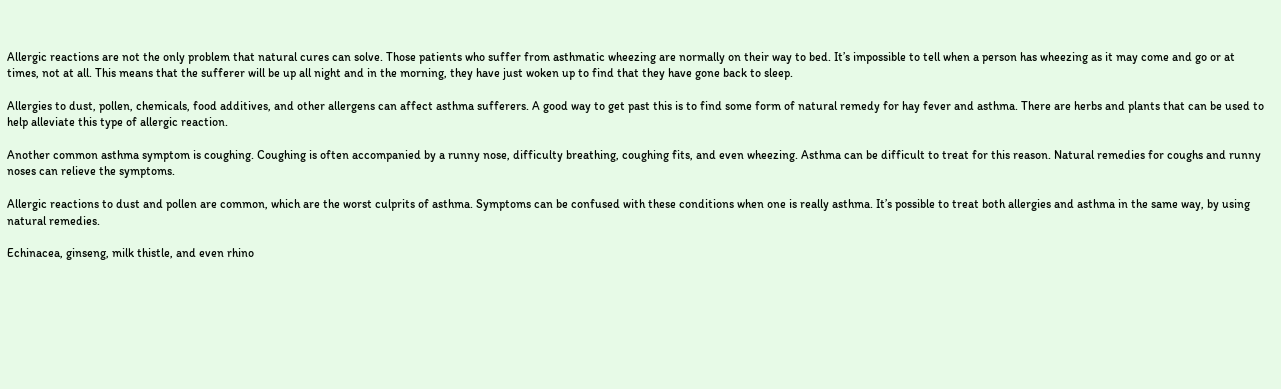Allergic reactions are not the only problem that natural cures can solve. Those patients who suffer from asthmatic wheezing are normally on their way to bed. It’s impossible to tell when a person has wheezing as it may come and go or at times, not at all. This means that the sufferer will be up all night and in the morning, they have just woken up to find that they have gone back to sleep.

Allergies to dust, pollen, chemicals, food additives, and other allergens can affect asthma sufferers. A good way to get past this is to find some form of natural remedy for hay fever and asthma. There are herbs and plants that can be used to help alleviate this type of allergic reaction.

Another common asthma symptom is coughing. Coughing is often accompanied by a runny nose, difficulty breathing, coughing fits, and even wheezing. Asthma can be difficult to treat for this reason. Natural remedies for coughs and runny noses can relieve the symptoms.

Allergic reactions to dust and pollen are common, which are the worst culprits of asthma. Symptoms can be confused with these conditions when one is really asthma. It’s possible to treat both allergies and asthma in the same way, by using natural remedies.

Echinacea, ginseng, milk thistle, and even rhino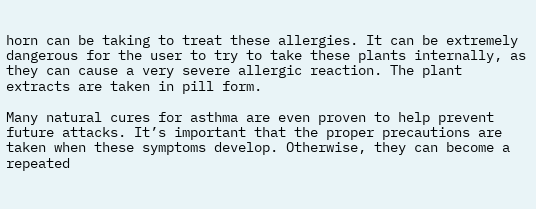horn can be taking to treat these allergies. It can be extremely dangerous for the user to try to take these plants internally, as they can cause a very severe allergic reaction. The plant extracts are taken in pill form.

Many natural cures for asthma are even proven to help prevent future attacks. It’s important that the proper precautions are taken when these symptoms develop. Otherwise, they can become a repeated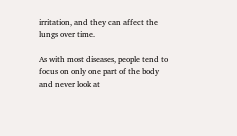irritation, and they can affect the lungs over time.

As with most diseases, people tend to focus on only one part of the body and never look at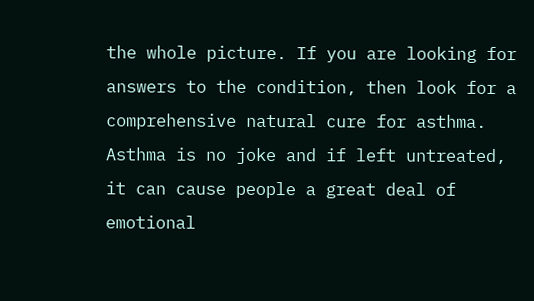the whole picture. If you are looking for answers to the condition, then look for a comprehensive natural cure for asthma. Asthma is no joke and if left untreated, it can cause people a great deal of emotional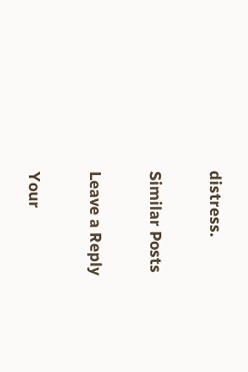distress.

Similar Posts

Leave a Reply

Your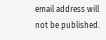email address will not be published.